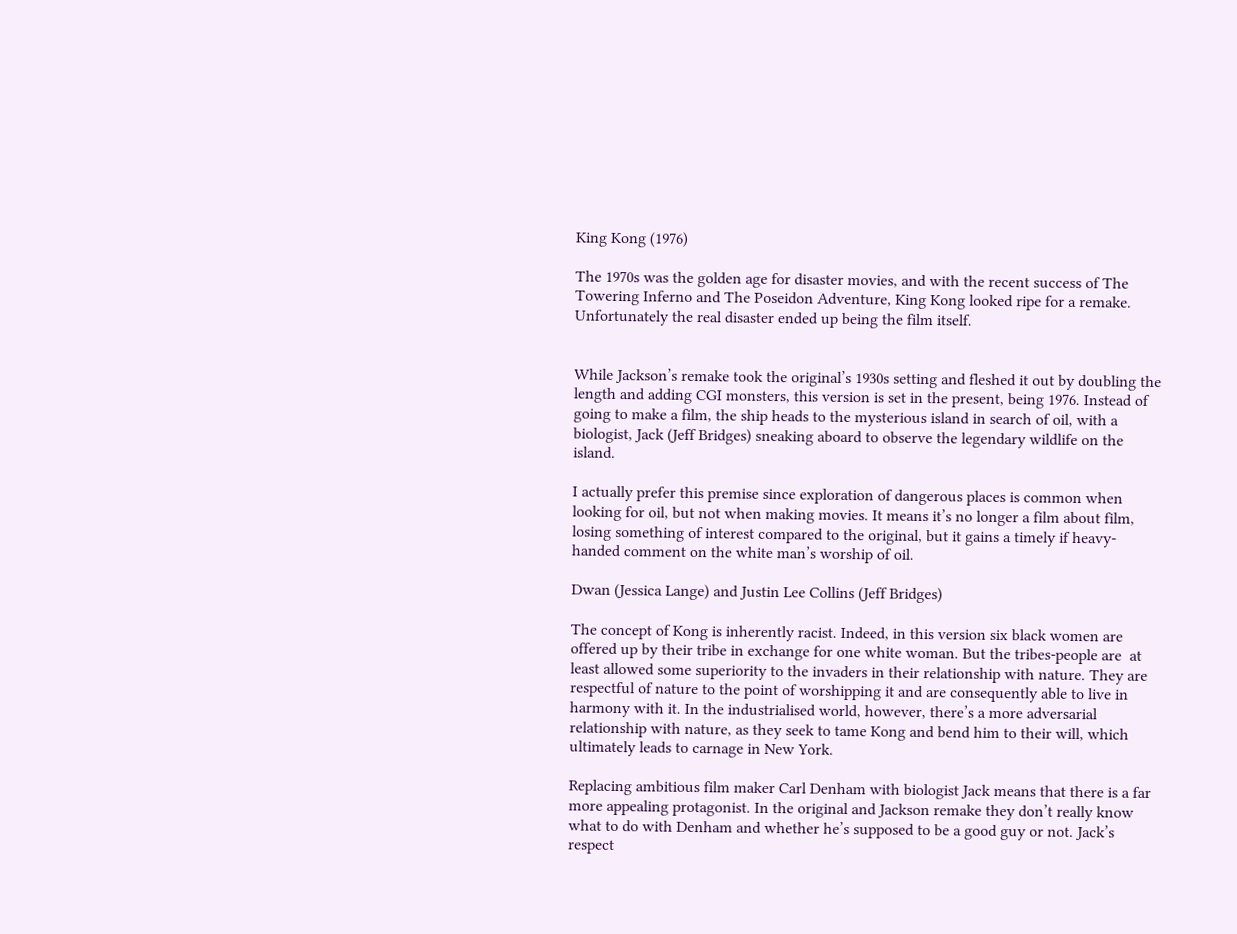King Kong (1976)

The 1970s was the golden age for disaster movies, and with the recent success of The Towering Inferno and The Poseidon Adventure, King Kong looked ripe for a remake. Unfortunately the real disaster ended up being the film itself.


While Jackson’s remake took the original’s 1930s setting and fleshed it out by doubling the length and adding CGI monsters, this version is set in the present, being 1976. Instead of going to make a film, the ship heads to the mysterious island in search of oil, with a biologist, Jack (Jeff Bridges) sneaking aboard to observe the legendary wildlife on the island.

I actually prefer this premise since exploration of dangerous places is common when looking for oil, but not when making movies. It means it’s no longer a film about film, losing something of interest compared to the original, but it gains a timely if heavy-handed comment on the white man’s worship of oil.

Dwan (Jessica Lange) and Justin Lee Collins (Jeff Bridges)

The concept of Kong is inherently racist. Indeed, in this version six black women are offered up by their tribe in exchange for one white woman. But the tribes-people are  at least allowed some superiority to the invaders in their relationship with nature. They are respectful of nature to the point of worshipping it and are consequently able to live in harmony with it. In the industrialised world, however, there’s a more adversarial relationship with nature, as they seek to tame Kong and bend him to their will, which ultimately leads to carnage in New York.

Replacing ambitious film maker Carl Denham with biologist Jack means that there is a far more appealing protagonist. In the original and Jackson remake they don’t really know what to do with Denham and whether he’s supposed to be a good guy or not. Jack’s respect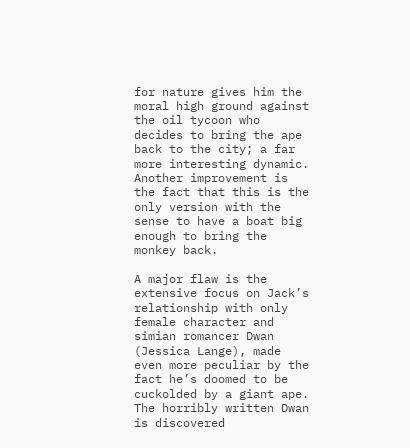for nature gives him the moral high ground against the oil tycoon who decides to bring the ape back to the city; a far more interesting dynamic. Another improvement is the fact that this is the only version with the sense to have a boat big enough to bring the monkey back.

A major flaw is the extensive focus on Jack’s relationship with only female character and simian romancer Dwan (Jessica Lange), made even more peculiar by the fact he’s doomed to be cuckolded by a giant ape. The horribly written Dwan is discovered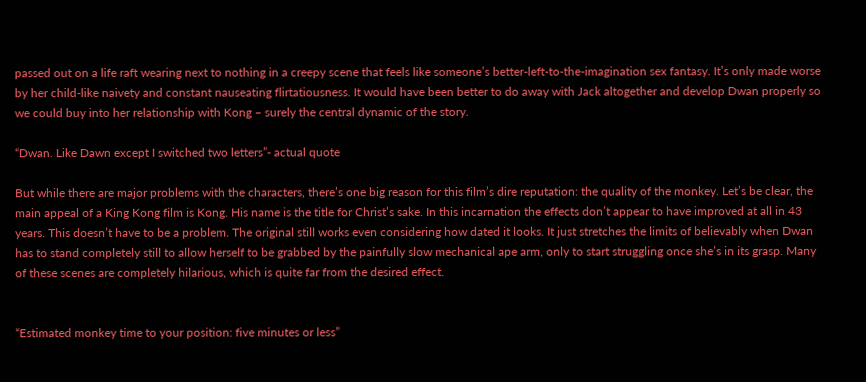passed out on a life raft wearing next to nothing in a creepy scene that feels like someone’s better-left-to-the-imagination sex fantasy. It’s only made worse by her child-like naivety and constant nauseating flirtatiousness. It would have been better to do away with Jack altogether and develop Dwan properly so we could buy into her relationship with Kong – surely the central dynamic of the story.

“Dwan. Like Dawn except I switched two letters”- actual quote

But while there are major problems with the characters, there’s one big reason for this film’s dire reputation: the quality of the monkey. Let’s be clear, the main appeal of a King Kong film is Kong. His name is the title for Christ’s sake. In this incarnation the effects don’t appear to have improved at all in 43 years. This doesn’t have to be a problem. The original still works even considering how dated it looks. It just stretches the limits of believably when Dwan has to stand completely still to allow herself to be grabbed by the painfully slow mechanical ape arm, only to start struggling once she’s in its grasp. Many of these scenes are completely hilarious, which is quite far from the desired effect.


“Estimated monkey time to your position: five minutes or less”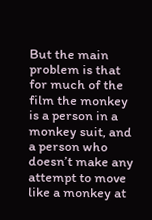But the main problem is that for much of the film the monkey is a person in a monkey suit, and a person who doesn’t make any attempt to move like a monkey at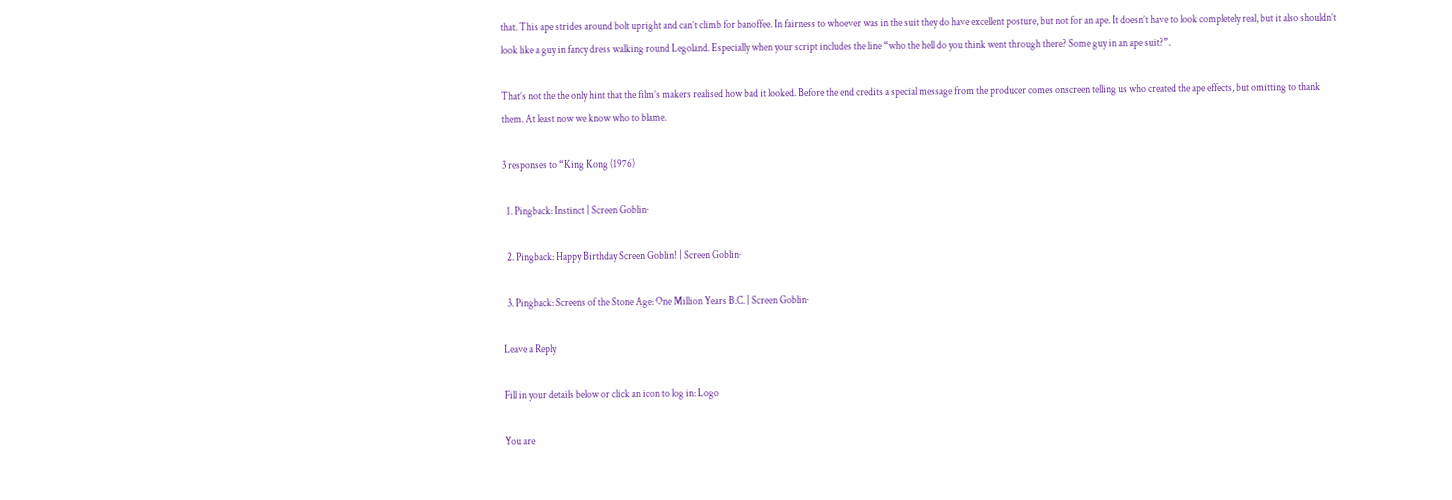that. This ape strides around bolt upright and can’t climb for banoffee. In fairness to whoever was in the suit they do have excellent posture, but not for an ape. It doesn’t have to look completely real, but it also shouldn’t look like a guy in fancy dress walking round Legoland. Especially when your script includes the line “who the hell do you think went through there? Some guy in an ape suit?”.

That’s not the the only hint that the film’s makers realised how bad it looked. Before the end credits a special message from the producer comes onscreen telling us who created the ape effects, but omitting to thank them. At least now we know who to blame.

3 responses to “King Kong (1976)

  1. Pingback: Instinct | Screen Goblin·

  2. Pingback: Happy Birthday Screen Goblin! | Screen Goblin·

  3. Pingback: Screens of the Stone Age: One Million Years B.C. | Screen Goblin·

Leave a Reply

Fill in your details below or click an icon to log in: Logo

You are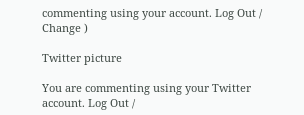commenting using your account. Log Out /  Change )

Twitter picture

You are commenting using your Twitter account. Log Out /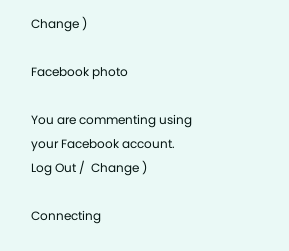Change )

Facebook photo

You are commenting using your Facebook account. Log Out /  Change )

Connecting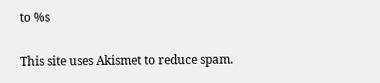to %s

This site uses Akismet to reduce spam.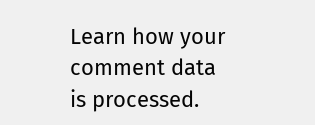Learn how your comment data is processed.